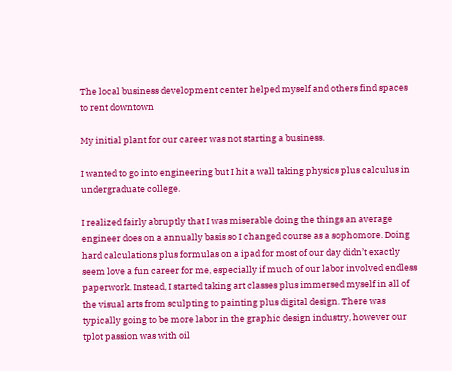The local business development center helped myself and others find spaces to rent downtown

My initial plant for our career was not starting a business.

I wanted to go into engineering but I hit a wall taking physics plus calculus in undergraduate college.

I realized fairly abruptly that I was miserable doing the things an average engineer does on a annually basis so I changed course as a sophomore. Doing hard calculations plus formulas on a ipad for most of our day didn’t exactly seem love a fun career for me, especially if much of our labor involved endless paperwork. Instead, I started taking art classes plus immersed myself in all of the visual arts from sculpting to painting plus digital design. There was typically going to be more labor in the graphic design industry, however our tplot passion was with oil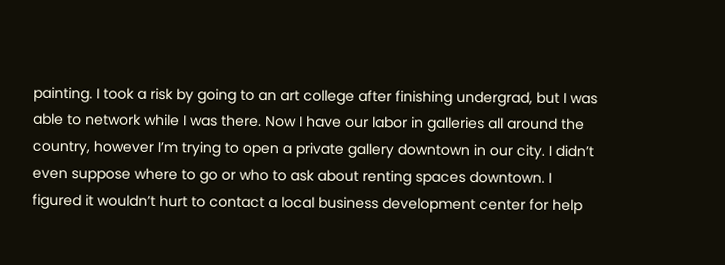painting. I took a risk by going to an art college after finishing undergrad, but I was able to network while I was there. Now I have our labor in galleries all around the country, however I’m trying to open a private gallery downtown in our city. I didn’t even suppose where to go or who to ask about renting spaces downtown. I figured it wouldn’t hurt to contact a local business development center for help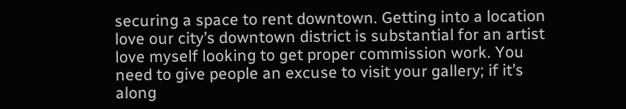securing a space to rent downtown. Getting into a location love our city’s downtown district is substantial for an artist love myself looking to get proper commission work. You need to give people an excuse to visit your gallery; if it’s along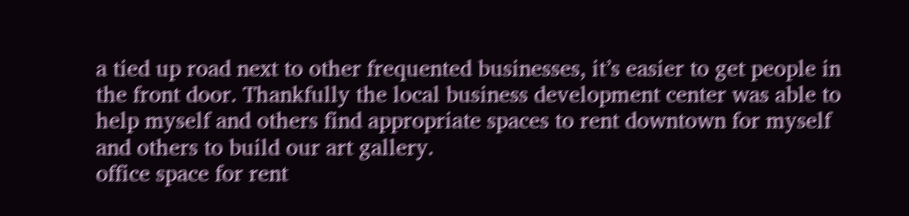a tied up road next to other frequented businesses, it’s easier to get people in the front door. Thankfully the local business development center was able to help myself and others find appropriate spaces to rent downtown for myself and others to build our art gallery.
office space for rent